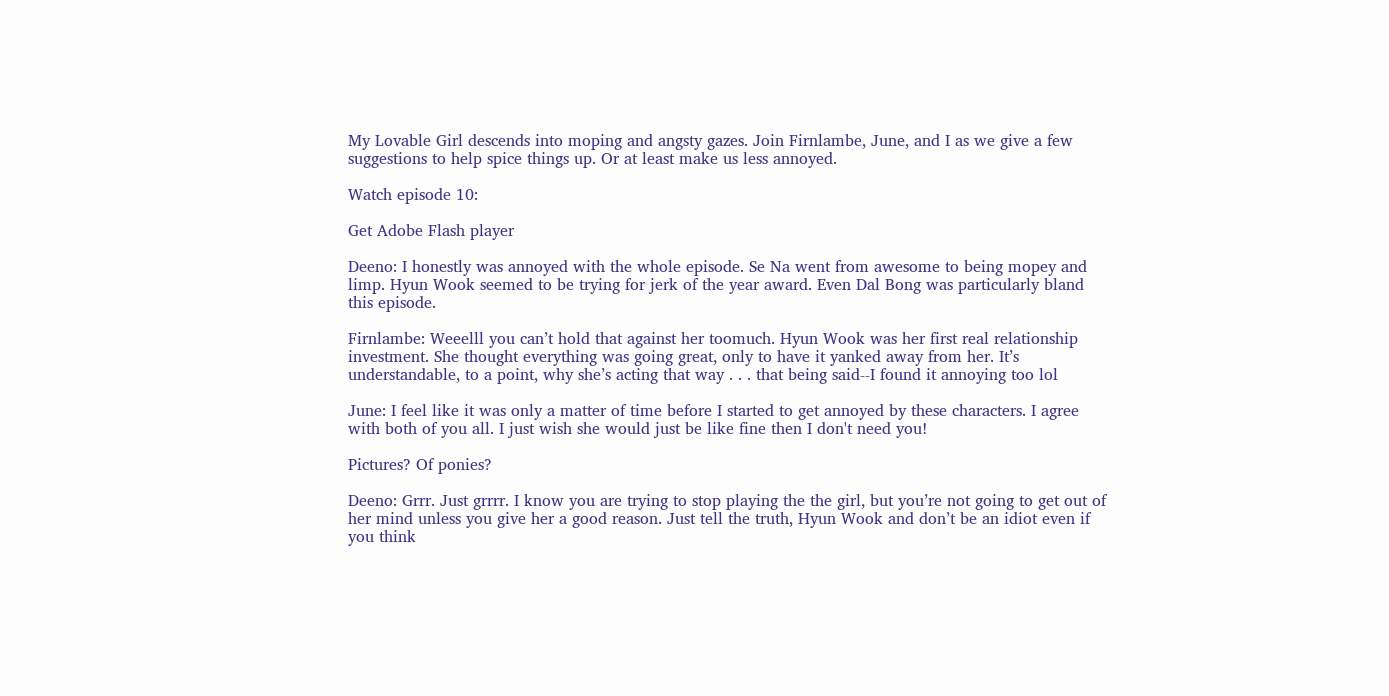My Lovable Girl descends into moping and angsty gazes. Join Firnlambe, June, and I as we give a few suggestions to help spice things up. Or at least make us less annoyed.

Watch episode 10:

Get Adobe Flash player

Deeno: I honestly was annoyed with the whole episode. Se Na went from awesome to being mopey and limp. Hyun Wook seemed to be trying for jerk of the year award. Even Dal Bong was particularly bland this episode.

Firnlambe: Weeelll you can’t hold that against her toomuch. Hyun Wook was her first real relationship investment. She thought everything was going great, only to have it yanked away from her. It’s understandable, to a point, why she’s acting that way . . . that being said--I found it annoying too lol

June: I feel like it was only a matter of time before I started to get annoyed by these characters. I agree with both of you all. I just wish she would just be like fine then I don't need you!

Pictures? Of ponies?

Deeno: Grrr. Just grrrr. I know you are trying to stop playing the the girl, but you’re not going to get out of her mind unless you give her a good reason. Just tell the truth, Hyun Wook and don’t be an idiot even if you think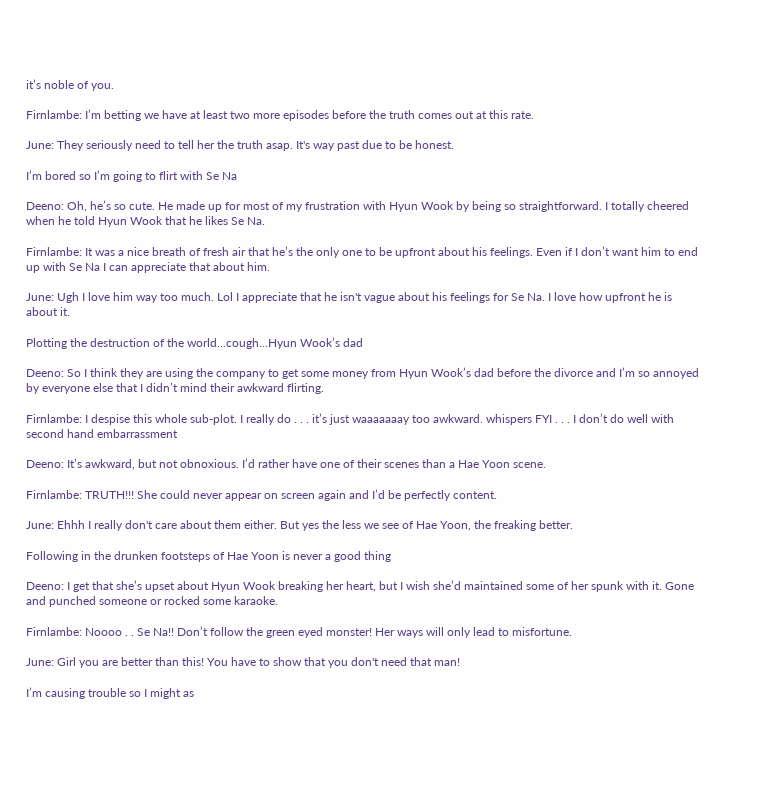it’s noble of you.

Firnlambe: I’m betting we have at least two more episodes before the truth comes out at this rate.

June: They seriously need to tell her the truth asap. It's way past due to be honest.

I’m bored so I’m going to flirt with Se Na

Deeno: Oh, he’s so cute. He made up for most of my frustration with Hyun Wook by being so straightforward. I totally cheered when he told Hyun Wook that he likes Se Na.

Firnlambe: It was a nice breath of fresh air that he’s the only one to be upfront about his feelings. Even if I don’t want him to end up with Se Na I can appreciate that about him.

June: Ugh I love him way too much. Lol I appreciate that he isn't vague about his feelings for Se Na. I love how upfront he is about it.

Plotting the destruction of the world...cough...Hyun Wook’s dad

Deeno: So I think they are using the company to get some money from Hyun Wook’s dad before the divorce and I’m so annoyed by everyone else that I didn’t mind their awkward flirting.

Firnlambe: I despise this whole sub-plot. I really do . . . it’s just waaaaaaay too awkward. whispers FYI . . . I don’t do well with second hand embarrassment

Deeno: It’s awkward, but not obnoxious. I’d rather have one of their scenes than a Hae Yoon scene.

Firnlambe: TRUTH!!! She could never appear on screen again and I’d be perfectly content.

June: Ehhh I really don't care about them either. But yes the less we see of Hae Yoon, the freaking better.

Following in the drunken footsteps of Hae Yoon is never a good thing

Deeno: I get that she’s upset about Hyun Wook breaking her heart, but I wish she’d maintained some of her spunk with it. Gone and punched someone or rocked some karaoke.

Firnlambe: Noooo . . Se Na!! Don’t follow the green eyed monster! Her ways will only lead to misfortune.

June: Girl you are better than this! You have to show that you don't need that man!

I’m causing trouble so I might as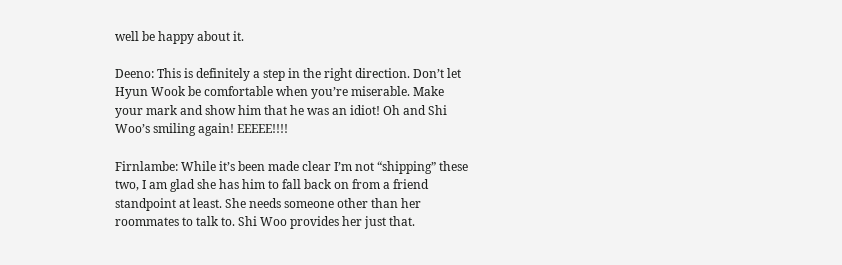well be happy about it.

Deeno: This is definitely a step in the right direction. Don’t let Hyun Wook be comfortable when you’re miserable. Make your mark and show him that he was an idiot! Oh and Shi Woo’s smiling again! EEEEE!!!!

Firnlambe: While it’s been made clear I’m not “shipping” these two, I am glad she has him to fall back on from a friend standpoint at least. She needs someone other than her roommates to talk to. Shi Woo provides her just that.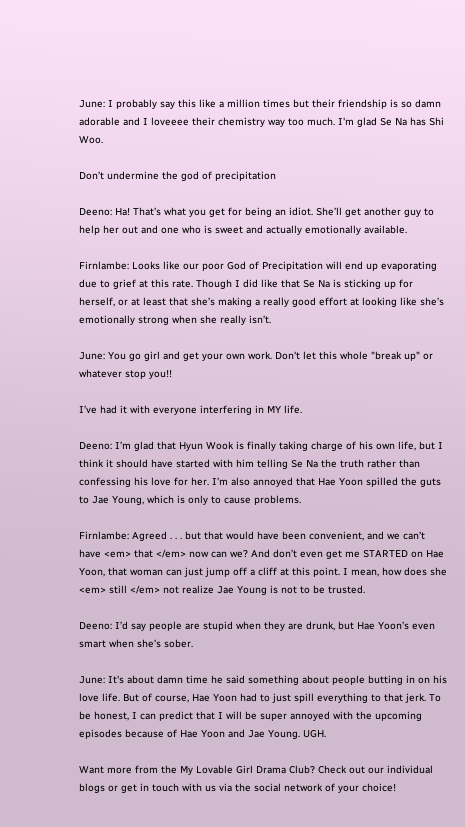June: I probably say this like a million times but their friendship is so damn adorable and I loveeee their chemistry way too much. I'm glad Se Na has Shi Woo.

Don’t undermine the god of precipitation

Deeno: Ha! That’s what you get for being an idiot. She’ll get another guy to help her out and one who is sweet and actually emotionally available.

Firnlambe: Looks like our poor God of Precipitation will end up evaporating due to grief at this rate. Though I did like that Se Na is sticking up for herself, or at least that she’s making a really good effort at looking like she’s emotionally strong when she really isn’t.

June: You go girl and get your own work. Don't let this whole "break up" or whatever stop you!!

I’ve had it with everyone interfering in MY life.

Deeno: I’m glad that Hyun Wook is finally taking charge of his own life, but I think it should have started with him telling Se Na the truth rather than confessing his love for her. I’m also annoyed that Hae Yoon spilled the guts to Jae Young, which is only to cause problems.

Firnlambe: Agreed . . . but that would have been convenient, and we can’t have <em> that </em> now can we? And don’t even get me STARTED on Hae Yoon, that woman can just jump off a cliff at this point. I mean, how does she <em> still </em> not realize Jae Young is not to be trusted.

Deeno: I’d say people are stupid when they are drunk, but Hae Yoon’s even smart when she’s sober.

June: It's about damn time he said something about people butting in on his love life. But of course, Hae Yoon had to just spill everything to that jerk. To be honest, I can predict that I will be super annoyed with the upcoming episodes because of Hae Yoon and Jae Young. UGH.

Want more from the My Lovable Girl Drama Club? Check out our individual blogs or get in touch with us via the social network of your choice!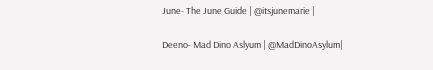June- The June Guide | @itsjunemarie |

Deeno- Mad Dino Aslyum | @MadDinoAsylum|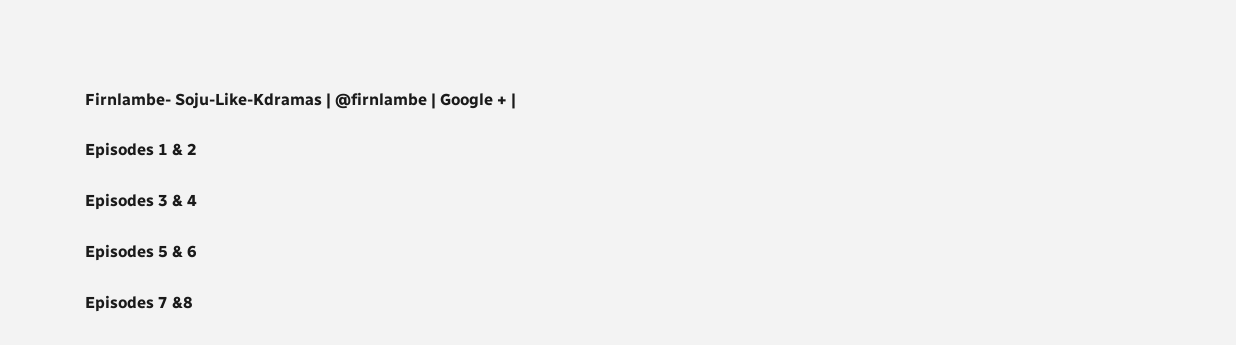Firnlambe- Soju-Like-Kdramas | @firnlambe | Google + |

Episodes 1 & 2

Episodes 3 & 4

Episodes 5 & 6

Episodes 7 &8